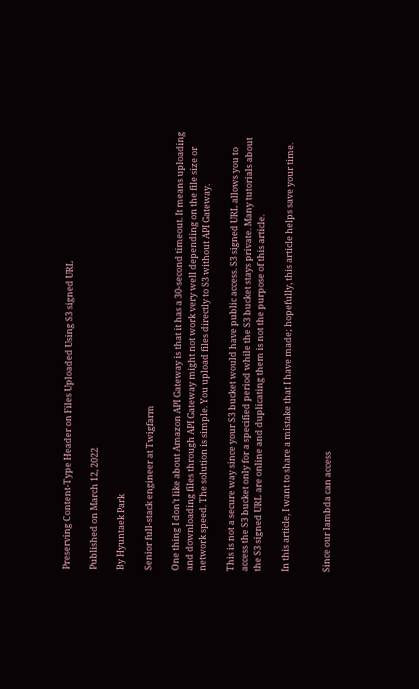Preserving Content-Type Header on Files Uploaded Using S3 signed URL

Published on March 12, 2022

By Hyuntaek Park

Senior full-stack engineer at Twigfarm

One thing I don’t like about Amazon API Gateway is that it has a 30-second timeout. It means uploading and downloading files through API Gateway might not work very well depending on the file size or network speed. The solution is simple. You upload files directly to S3 without API Gateway.

This is not a secure way since your S3 bucket would have public access. S3 signed URL allows you to access the S3 bucket only for a specified period while the S3 bucket stays private. Many tutorials about the S3 signed URL are online and duplicating them is not the purpose of this article.

In this article, I want to share a mistake that I have made; hopefully, this article helps save your time.


Since our lambda can access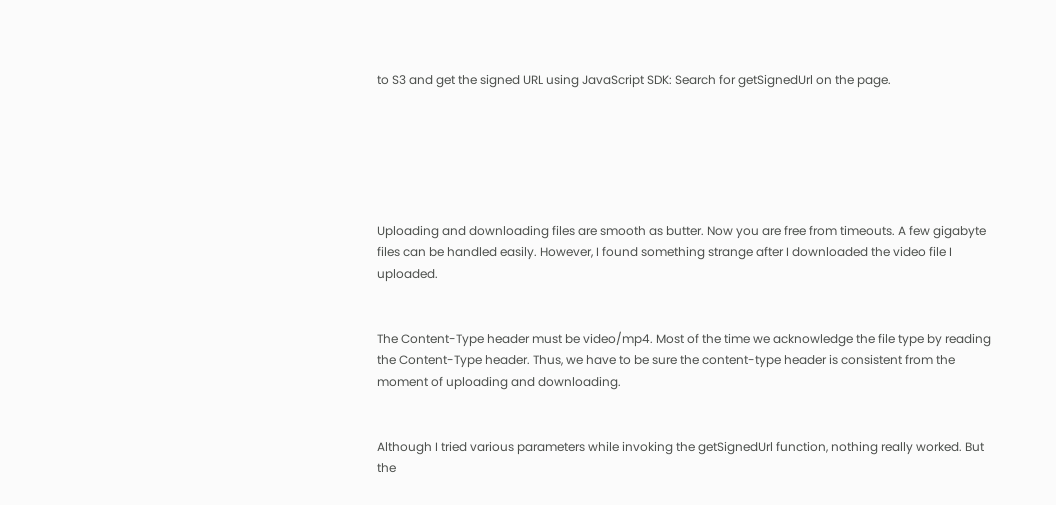to S3 and get the signed URL using JavaScript SDK: Search for getSignedUrl on the page.






Uploading and downloading files are smooth as butter. Now you are free from timeouts. A few gigabyte files can be handled easily. However, I found something strange after I downloaded the video file I uploaded.


The Content-Type header must be video/mp4. Most of the time we acknowledge the file type by reading the Content-Type header. Thus, we have to be sure the content-type header is consistent from the moment of uploading and downloading.


Although I tried various parameters while invoking the getSignedUrl function, nothing really worked. But the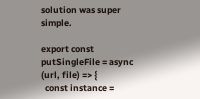solution was super simple.

export const putSingleFile = async (url, file) => {
  const instance =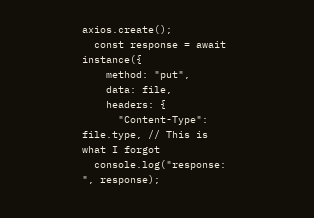axios.create();
  const response = await instance({
    method: "put",
    data: file,
    headers: {
      "Content-Type": file.type, // This is what I forgot
  console.log("response: ", response);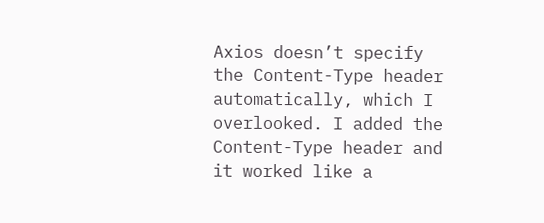Axios doesn’t specify the Content-Type header automatically, which I overlooked. I added the Content-Type header and it worked like a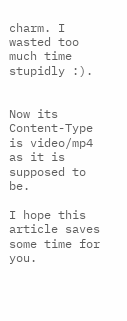charm. I wasted too much time stupidly :).


Now its Content-Type is video/mp4 as it is supposed to be.

I hope this article saves some time for you.